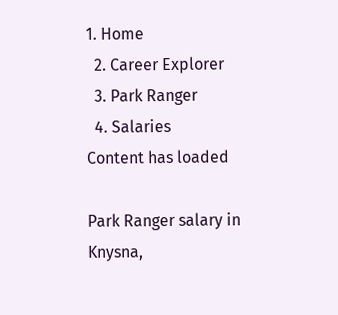1. Home
  2. Career Explorer
  3. Park Ranger
  4. Salaries
Content has loaded

Park Ranger salary in Knysna,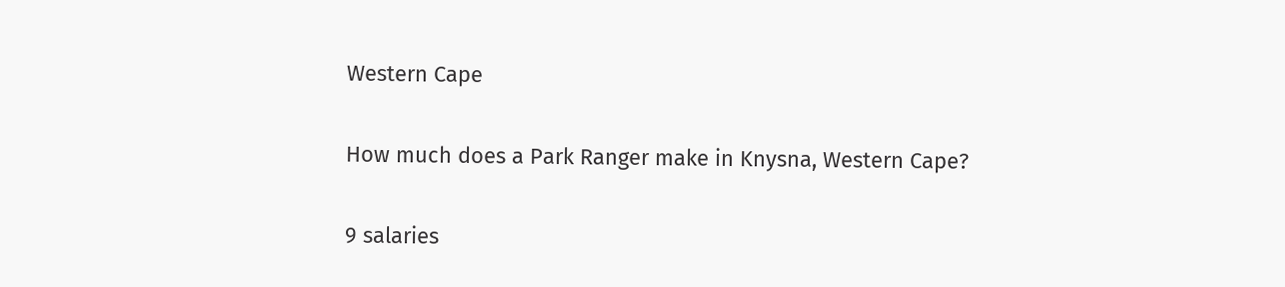Western Cape

How much does a Park Ranger make in Knysna, Western Cape?

9 salaries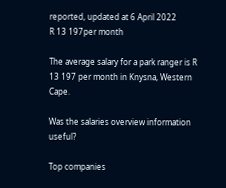reported, updated at 6 April 2022
R 13 197per month

The average salary for a park ranger is R 13 197 per month in Knysna, Western Cape.

Was the salaries overview information useful?

Top companies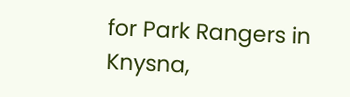for Park Rangers in Knysna,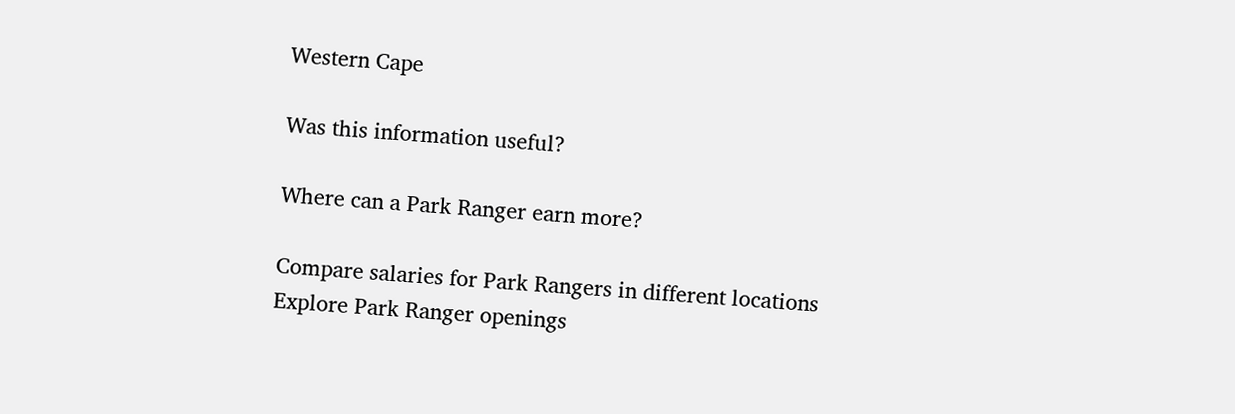Western Cape

Was this information useful?

Where can a Park Ranger earn more?

Compare salaries for Park Rangers in different locations
Explore Park Ranger openings